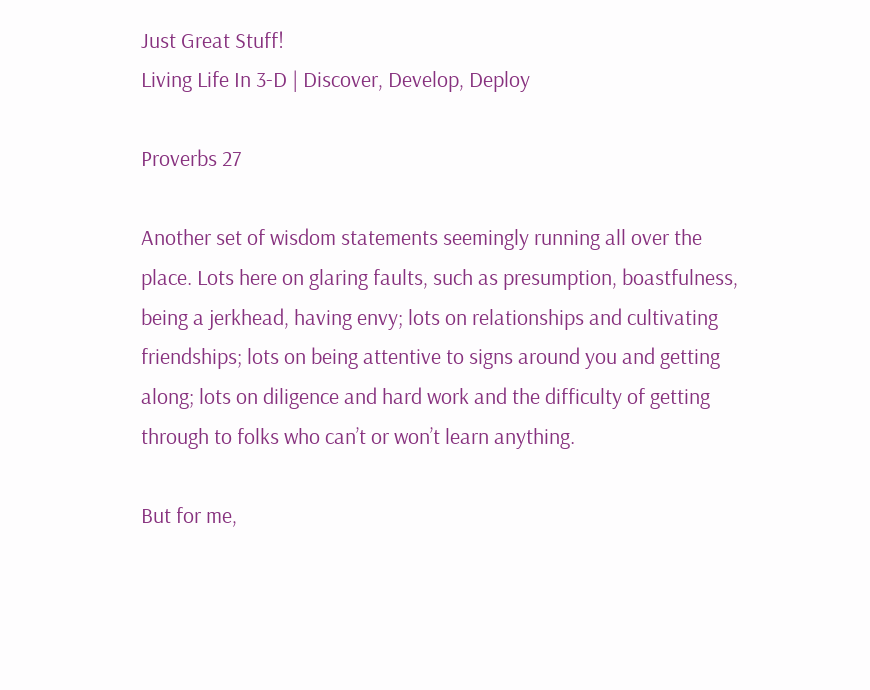Just Great Stuff!
Living Life In 3-D | Discover, Develop, Deploy

Proverbs 27

Another set of wisdom statements seemingly running all over the place. Lots here on glaring faults, such as presumption, boastfulness, being a jerkhead, having envy; lots on relationships and cultivating friendships; lots on being attentive to signs around you and getting along; lots on diligence and hard work and the difficulty of getting through to folks who can’t or won’t learn anything.

But for me,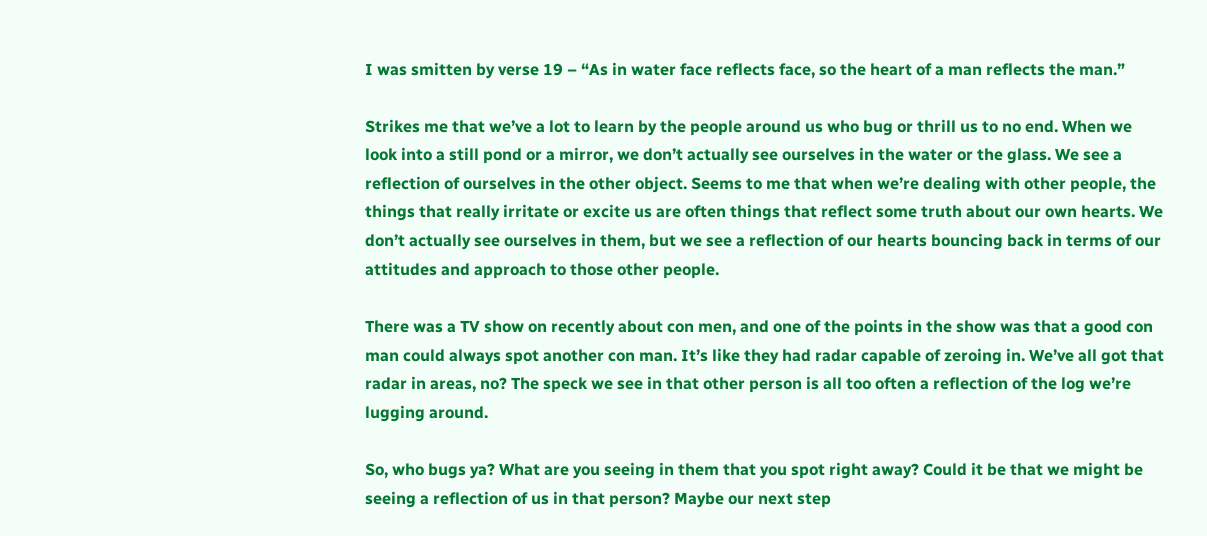I was smitten by verse 19 – “As in water face reflects face, so the heart of a man reflects the man.”

Strikes me that we’ve a lot to learn by the people around us who bug or thrill us to no end. When we look into a still pond or a mirror, we don’t actually see ourselves in the water or the glass. We see a reflection of ourselves in the other object. Seems to me that when we’re dealing with other people, the things that really irritate or excite us are often things that reflect some truth about our own hearts. We don’t actually see ourselves in them, but we see a reflection of our hearts bouncing back in terms of our attitudes and approach to those other people.

There was a TV show on recently about con men, and one of the points in the show was that a good con man could always spot another con man. It’s like they had radar capable of zeroing in. We’ve all got that radar in areas, no? The speck we see in that other person is all too often a reflection of the log we’re lugging around.

So, who bugs ya? What are you seeing in them that you spot right away? Could it be that we might be seeing a reflection of us in that person? Maybe our next step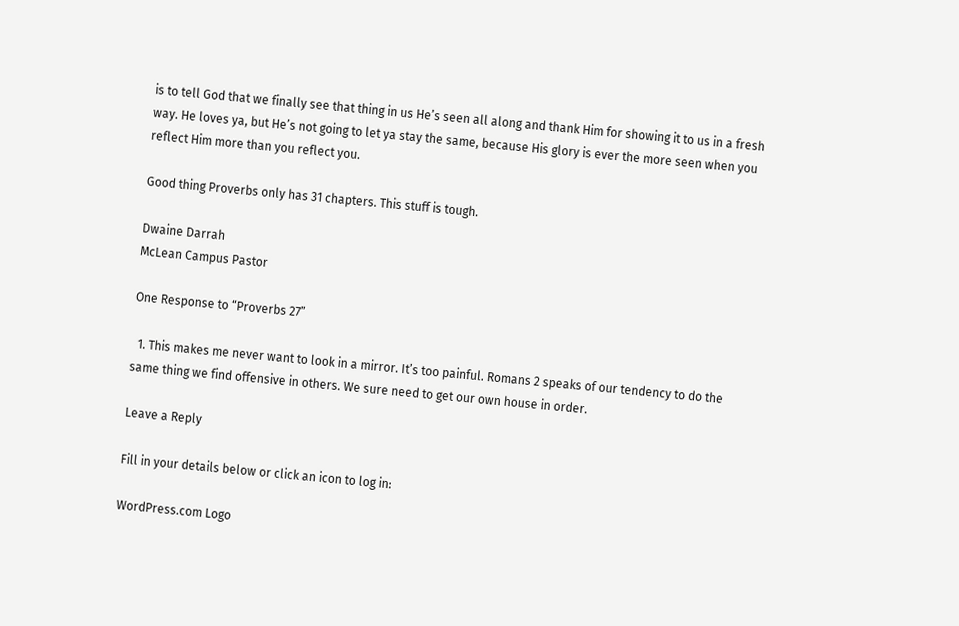is to tell God that we finally see that thing in us He’s seen all along and thank Him for showing it to us in a fresh way. He loves ya, but He’s not going to let ya stay the same, because His glory is ever the more seen when you reflect Him more than you reflect you.

Good thing Proverbs only has 31 chapters. This stuff is tough.

Dwaine Darrah
McLean Campus Pastor

One Response to “Proverbs 27”

  1. This makes me never want to look in a mirror. It’s too painful. Romans 2 speaks of our tendency to do the same thing we find offensive in others. We sure need to get our own house in order.

Leave a Reply

Fill in your details below or click an icon to log in:

WordPress.com Logo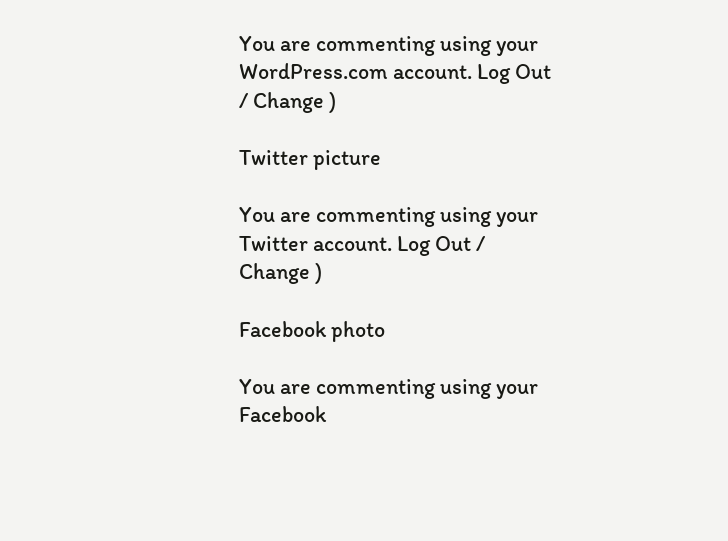You are commenting using your WordPress.com account. Log Out / Change )

Twitter picture

You are commenting using your Twitter account. Log Out / Change )

Facebook photo

You are commenting using your Facebook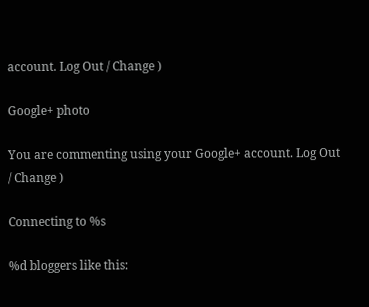account. Log Out / Change )

Google+ photo

You are commenting using your Google+ account. Log Out / Change )

Connecting to %s

%d bloggers like this: